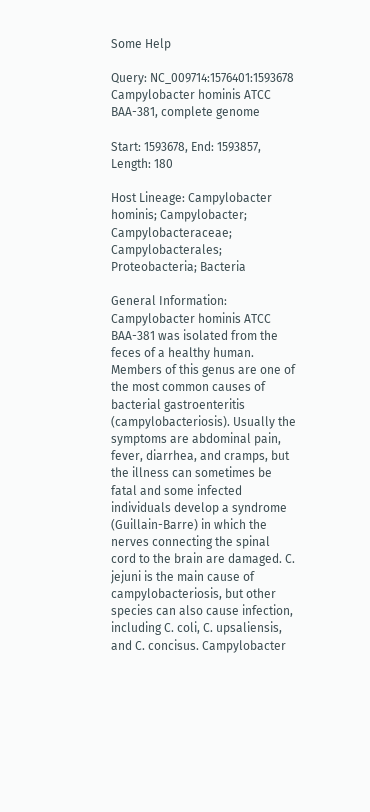Some Help

Query: NC_009714:1576401:1593678 Campylobacter hominis ATCC BAA-381, complete genome

Start: 1593678, End: 1593857, Length: 180

Host Lineage: Campylobacter hominis; Campylobacter; Campylobacteraceae; Campylobacterales; Proteobacteria; Bacteria

General Information: Campylobacter hominis ATCC BAA-381 was isolated from the feces of a healthy human. Members of this genus are one of the most common causes of bacterial gastroenteritis (campylobacteriosis). Usually the symptoms are abdominal pain, fever, diarrhea, and cramps, but the illness can sometimes be fatal and some infected individuals develop a syndrome (Guillain-Barre) in which the nerves connecting the spinal cord to the brain are damaged. C. jejuni is the main cause of campylobacteriosis, but other species can also cause infection, including C. coli, C. upsaliensis, and C. concisus. Campylobacter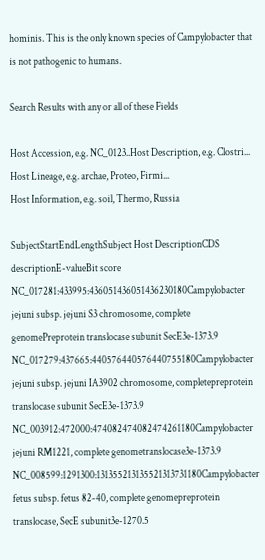hominis. This is the only known species of Campylobacter that is not pathogenic to humans.

Search Results with any or all of these Fields

Host Accession, e.g. NC_0123..Host Description, e.g. Clostri...
Host Lineage, e.g. archae, Proteo, Firmi...
Host Information, e.g. soil, Thermo, Russia

SubjectStartEndLengthSubject Host DescriptionCDS descriptionE-valueBit score
NC_017281:433995:436051436051436230180Campylobacter jejuni subsp. jejuni S3 chromosome, complete genomePreprotein translocase subunit SecE3e-1373.9
NC_017279:437665:440576440576440755180Campylobacter jejuni subsp. jejuni IA3902 chromosome, completepreprotein translocase subunit SecE3e-1373.9
NC_003912:472000:474082474082474261180Campylobacter jejuni RM1221, complete genometranslocase3e-1373.9
NC_008599:1291300:131355213135521313731180Campylobacter fetus subsp. fetus 82-40, complete genomepreprotein translocase, SecE subunit3e-1270.5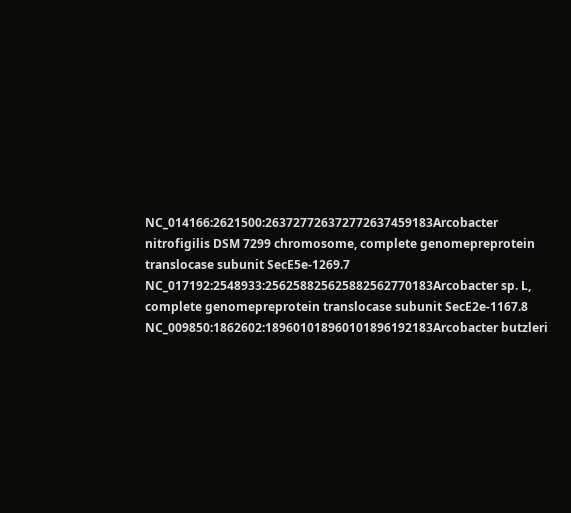NC_014166:2621500:263727726372772637459183Arcobacter nitrofigilis DSM 7299 chromosome, complete genomepreprotein translocase subunit SecE5e-1269.7
NC_017192:2548933:256258825625882562770183Arcobacter sp. L, complete genomepreprotein translocase subunit SecE2e-1167.8
NC_009850:1862602:189601018960101896192183Arcobacter butzleri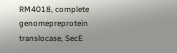RM4018, complete genomepreprotein translocase, SecE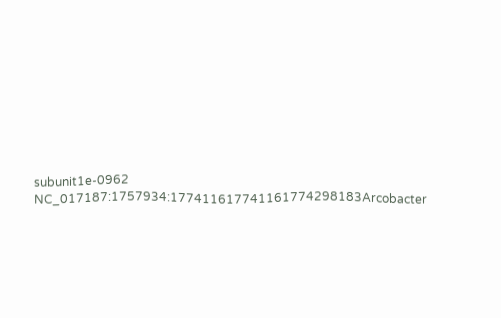subunit1e-0962
NC_017187:1757934:177411617741161774298183Arcobacter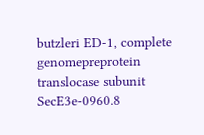butzleri ED-1, complete genomepreprotein translocase subunit SecE3e-0960.8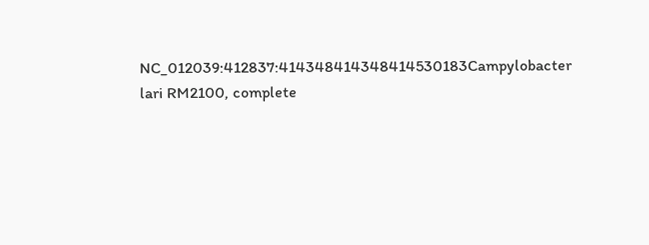NC_012039:412837:414348414348414530183Campylobacter lari RM2100, complete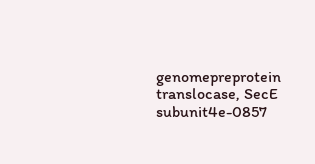genomepreprotein translocase, SecE subunit4e-0857